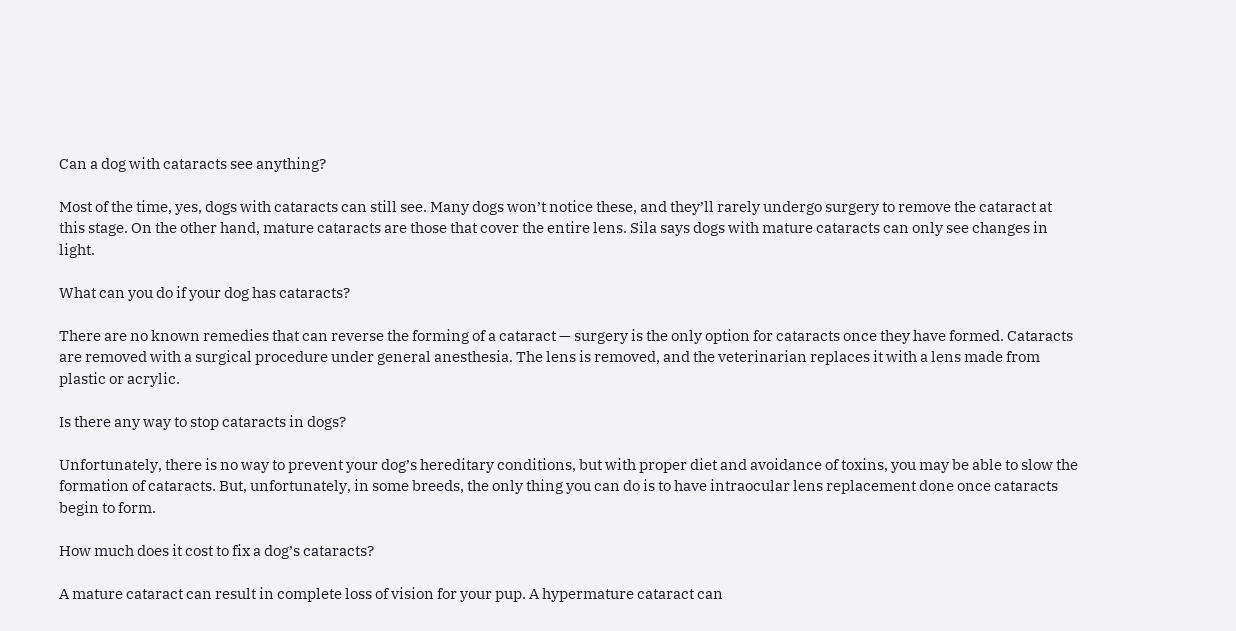Can a dog with cataracts see anything?

Most of the time, yes, dogs with cataracts can still see. Many dogs won’t notice these, and they’ll rarely undergo surgery to remove the cataract at this stage. On the other hand, mature cataracts are those that cover the entire lens. Sila says dogs with mature cataracts can only see changes in light.

What can you do if your dog has cataracts?

There are no known remedies that can reverse the forming of a cataract — surgery is the only option for cataracts once they have formed. Cataracts are removed with a surgical procedure under general anesthesia. The lens is removed, and the veterinarian replaces it with a lens made from plastic or acrylic.

Is there any way to stop cataracts in dogs?

Unfortunately, there is no way to prevent your dog’s hereditary conditions, but with proper diet and avoidance of toxins, you may be able to slow the formation of cataracts. But, unfortunately, in some breeds, the only thing you can do is to have intraocular lens replacement done once cataracts begin to form.

How much does it cost to fix a dog’s cataracts?

A mature cataract can result in complete loss of vision for your pup. A hypermature cataract can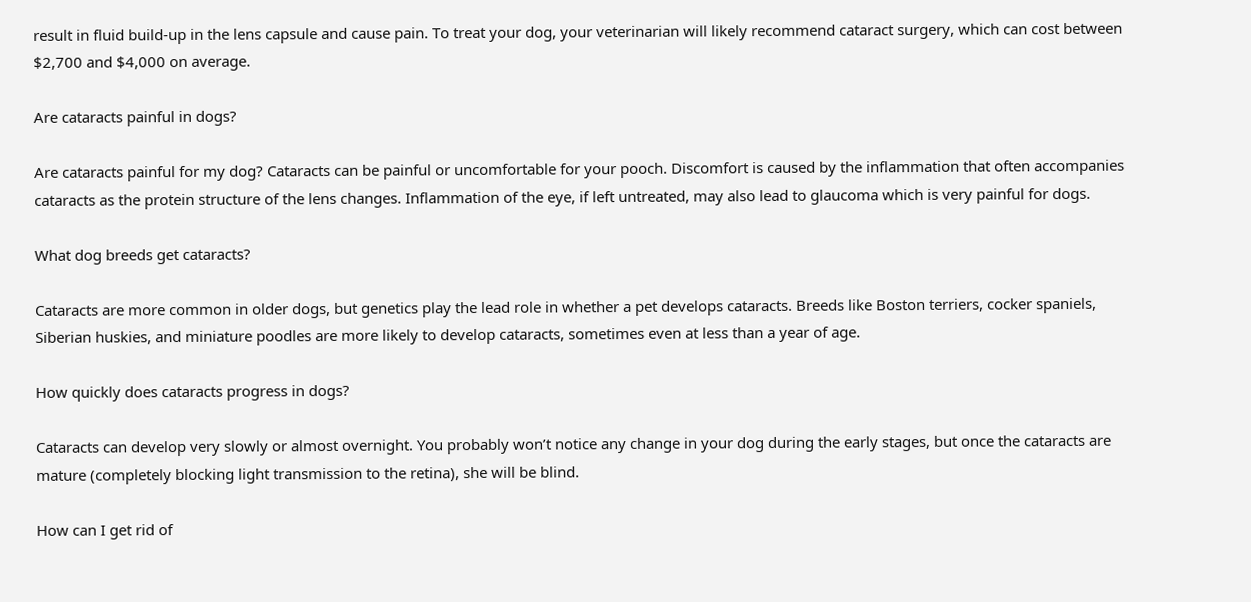result in fluid build-up in the lens capsule and cause pain. To treat your dog, your veterinarian will likely recommend cataract surgery, which can cost between $2,700 and $4,000 on average.

Are cataracts painful in dogs?

Are cataracts painful for my dog? Cataracts can be painful or uncomfortable for your pooch. Discomfort is caused by the inflammation that often accompanies cataracts as the protein structure of the lens changes. Inflammation of the eye, if left untreated, may also lead to glaucoma which is very painful for dogs.

What dog breeds get cataracts?

Cataracts are more common in older dogs, but genetics play the lead role in whether a pet develops cataracts. Breeds like Boston terriers, cocker spaniels, Siberian huskies, and miniature poodles are more likely to develop cataracts, sometimes even at less than a year of age.

How quickly does cataracts progress in dogs?

Cataracts can develop very slowly or almost overnight. You probably won’t notice any change in your dog during the early stages, but once the cataracts are mature (completely blocking light transmission to the retina), she will be blind.

How can I get rid of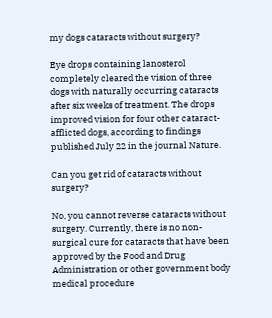my dogs cataracts without surgery?

Eye drops containing lanosterol completely cleared the vision of three dogs with naturally occurring cataracts after six weeks of treatment. The drops improved vision for four other cataract-afflicted dogs, according to findings published July 22 in the journal Nature.

Can you get rid of cataracts without surgery?

No, you cannot reverse cataracts without surgery. Currently, there is no non-surgical cure for cataracts that have been approved by the Food and Drug Administration or other government body medical procedure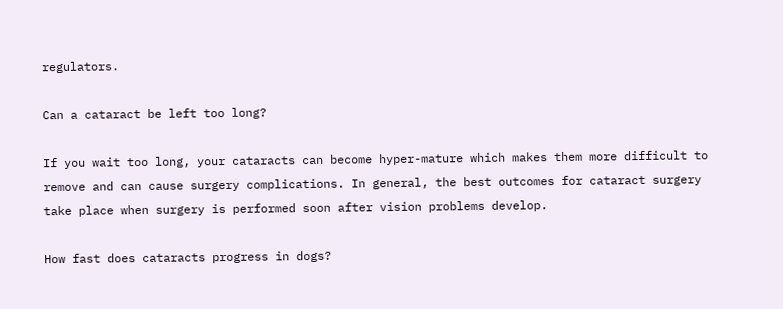regulators.

Can a cataract be left too long?

If you wait too long, your cataracts can become hyper-mature which makes them more difficult to remove and can cause surgery complications. In general, the best outcomes for cataract surgery take place when surgery is performed soon after vision problems develop.

How fast does cataracts progress in dogs?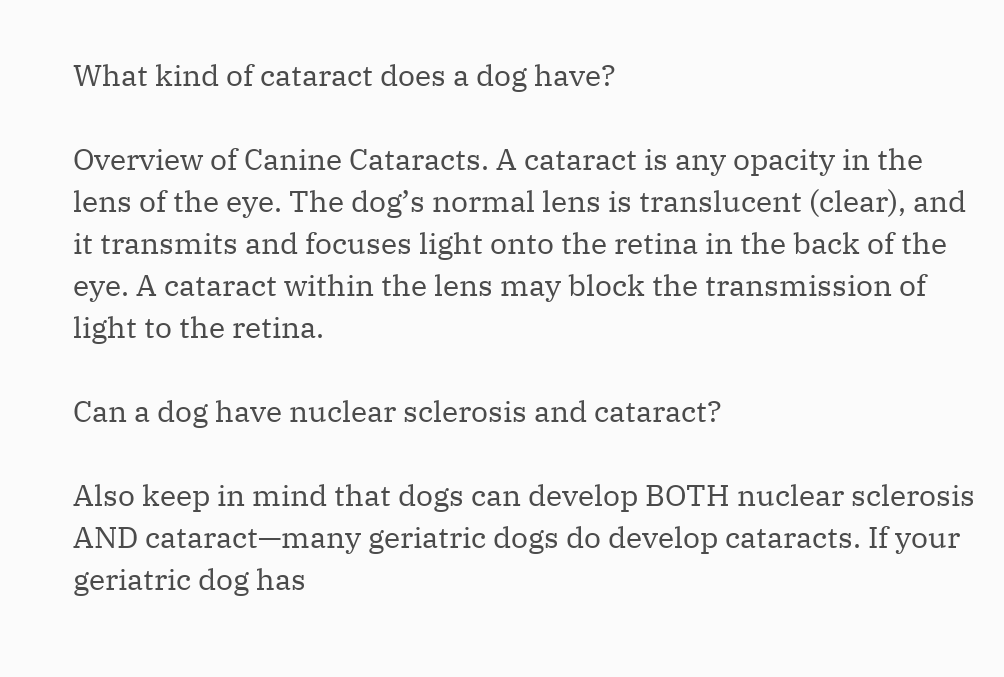What kind of cataract does a dog have?

Overview of Canine Cataracts. A cataract is any opacity in the lens of the eye. The dog’s normal lens is translucent (clear), and it transmits and focuses light onto the retina in the back of the eye. A cataract within the lens may block the transmission of light to the retina.

Can a dog have nuclear sclerosis and cataract?

Also keep in mind that dogs can develop BOTH nuclear sclerosis AND cataract—many geriatric dogs do develop cataracts. If your geriatric dog has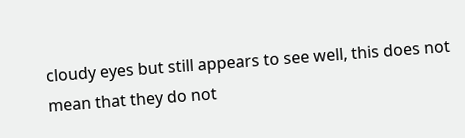cloudy eyes but still appears to see well, this does not mean that they do not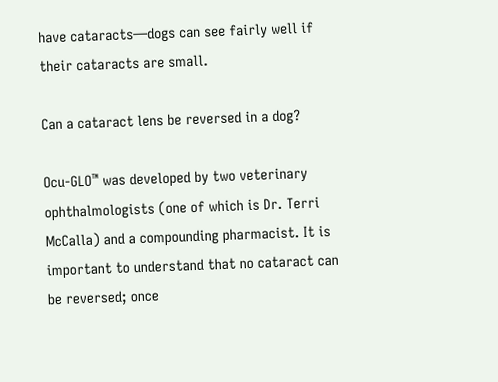have cataracts—dogs can see fairly well if their cataracts are small.

Can a cataract lens be reversed in a dog?

Ocu-GLO™ was developed by two veterinary ophthalmologists (one of which is Dr. Terri McCalla) and a compounding pharmacist. It is important to understand that no cataract can be reversed; once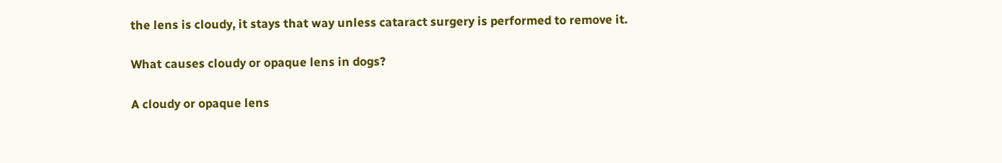the lens is cloudy, it stays that way unless cataract surgery is performed to remove it.

What causes cloudy or opaque lens in dogs?

A cloudy or opaque lens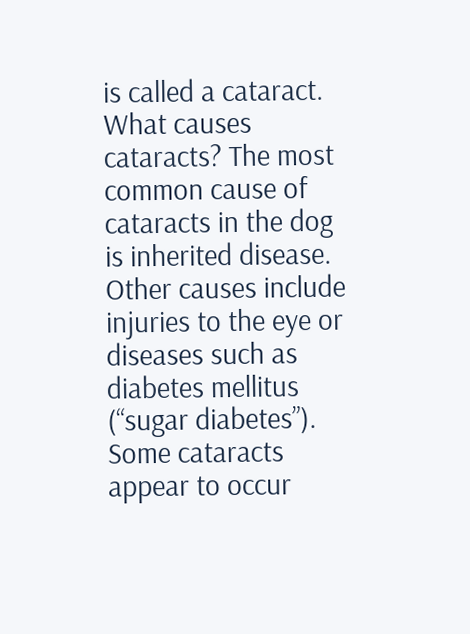is called a cataract. What causes cataracts? The most common cause of cataracts in the dog is inherited disease. Other causes include injuries to the eye or diseases such as diabetes mellitus (“sugar diabetes”). Some cataracts appear to occur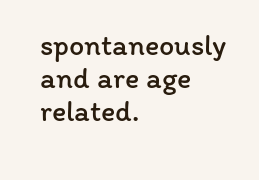spontaneously and are age related.